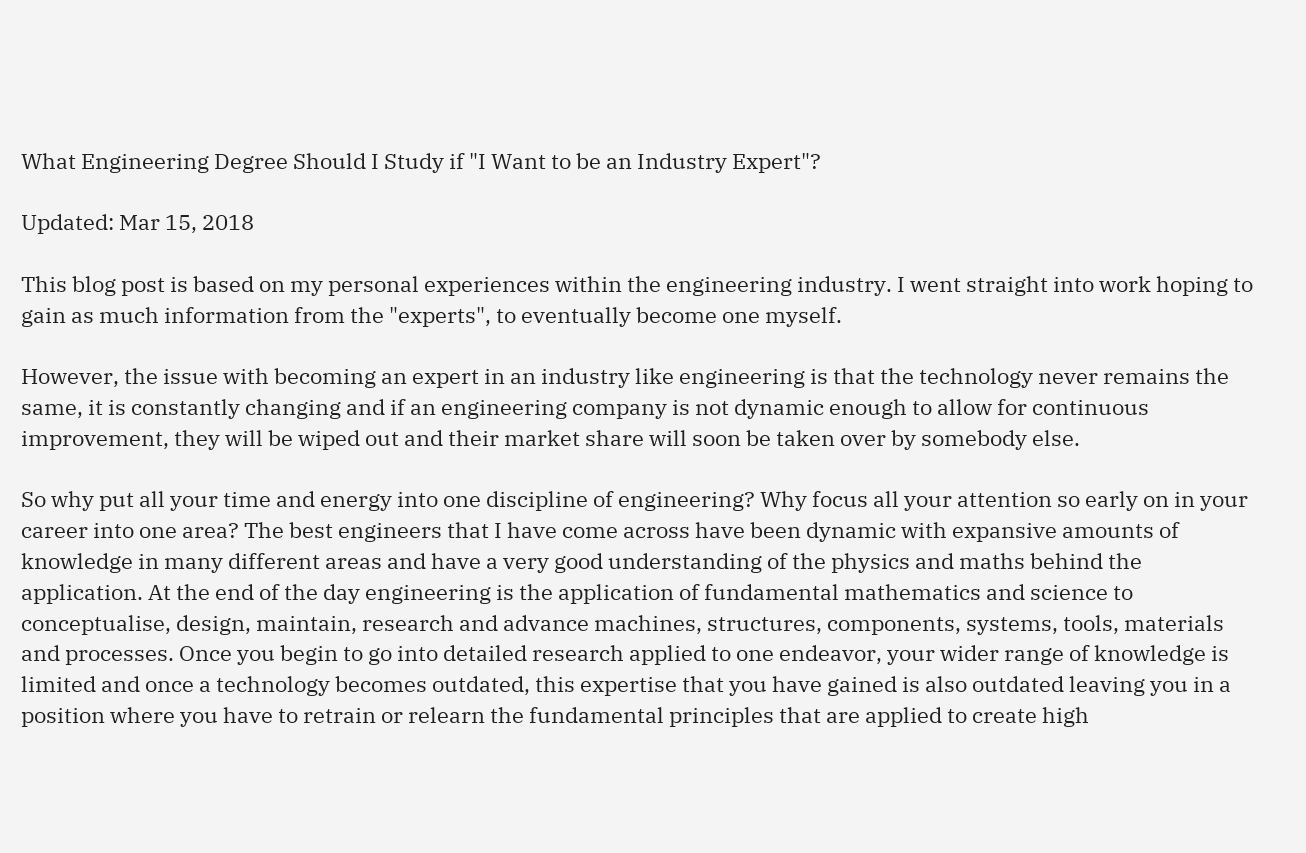What Engineering Degree Should I Study if "I Want to be an Industry Expert"?

Updated: Mar 15, 2018

This blog post is based on my personal experiences within the engineering industry. I went straight into work hoping to gain as much information from the "experts", to eventually become one myself.

However, the issue with becoming an expert in an industry like engineering is that the technology never remains the same, it is constantly changing and if an engineering company is not dynamic enough to allow for continuous improvement, they will be wiped out and their market share will soon be taken over by somebody else.

So why put all your time and energy into one discipline of engineering? Why focus all your attention so early on in your career into one area? The best engineers that I have come across have been dynamic with expansive amounts of knowledge in many different areas and have a very good understanding of the physics and maths behind the application. At the end of the day engineering is the application of fundamental mathematics and science to conceptualise, design, maintain, research and advance machines, structures, components, systems, tools, materials and processes. Once you begin to go into detailed research applied to one endeavor, your wider range of knowledge is limited and once a technology becomes outdated, this expertise that you have gained is also outdated leaving you in a position where you have to retrain or relearn the fundamental principles that are applied to create high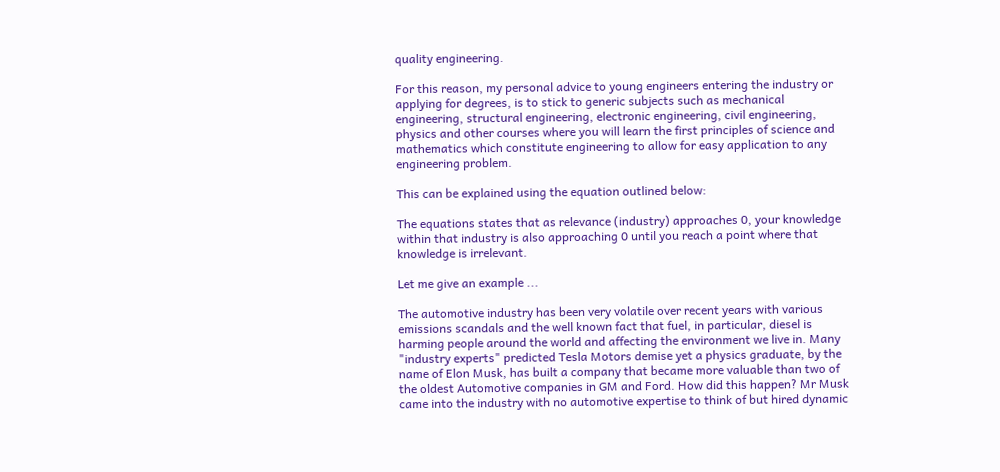quality engineering.

For this reason, my personal advice to young engineers entering the industry or applying for degrees, is to stick to generic subjects such as mechanical engineering, structural engineering, electronic engineering, civil engineering, physics and other courses where you will learn the first principles of science and mathematics which constitute engineering to allow for easy application to any engineering problem.

This can be explained using the equation outlined below:

The equations states that as relevance (industry) approaches 0, your knowledge within that industry is also approaching 0 until you reach a point where that knowledge is irrelevant.

Let me give an example ...

The automotive industry has been very volatile over recent years with various emissions scandals and the well known fact that fuel, in particular, diesel is harming people around the world and affecting the environment we live in. Many "industry experts" predicted Tesla Motors demise yet a physics graduate, by the name of Elon Musk, has built a company that became more valuable than two of the oldest Automotive companies in GM and Ford. How did this happen? Mr Musk came into the industry with no automotive expertise to think of but hired dynamic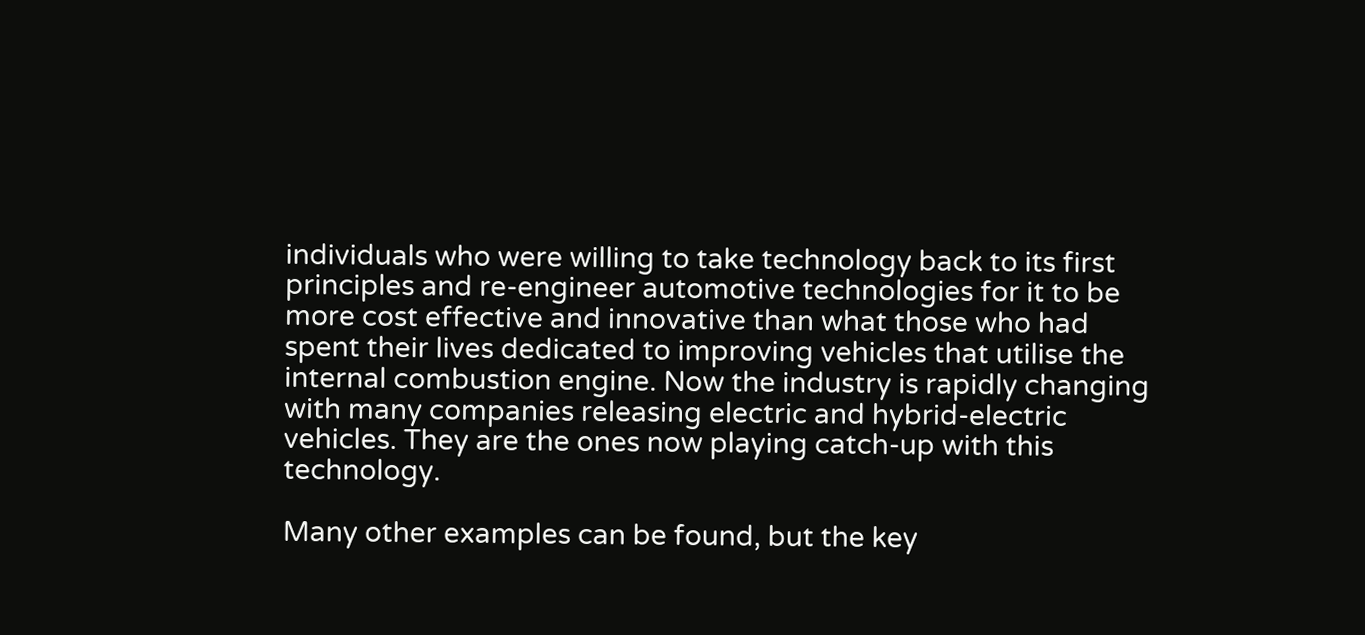individuals who were willing to take technology back to its first principles and re-engineer automotive technologies for it to be more cost effective and innovative than what those who had spent their lives dedicated to improving vehicles that utilise the internal combustion engine. Now the industry is rapidly changing with many companies releasing electric and hybrid-electric vehicles. They are the ones now playing catch-up with this technology.

Many other examples can be found, but the key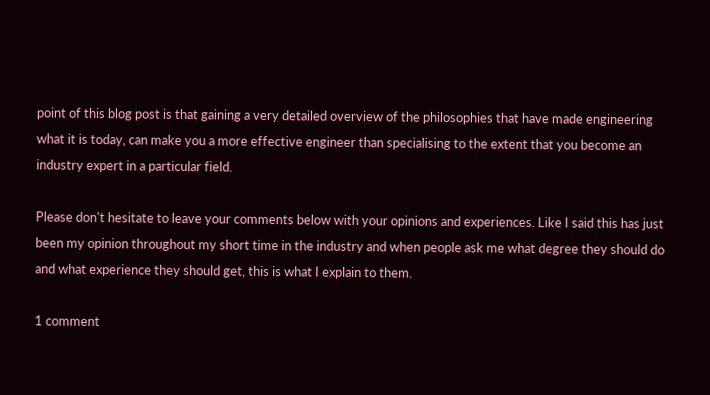point of this blog post is that gaining a very detailed overview of the philosophies that have made engineering what it is today, can make you a more effective engineer than specialising to the extent that you become an industry expert in a particular field.

Please don't hesitate to leave your comments below with your opinions and experiences. Like I said this has just been my opinion throughout my short time in the industry and when people ask me what degree they should do and what experience they should get, this is what I explain to them.

1 comment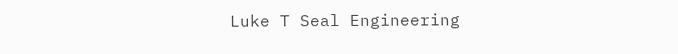Luke T Seal Engineering